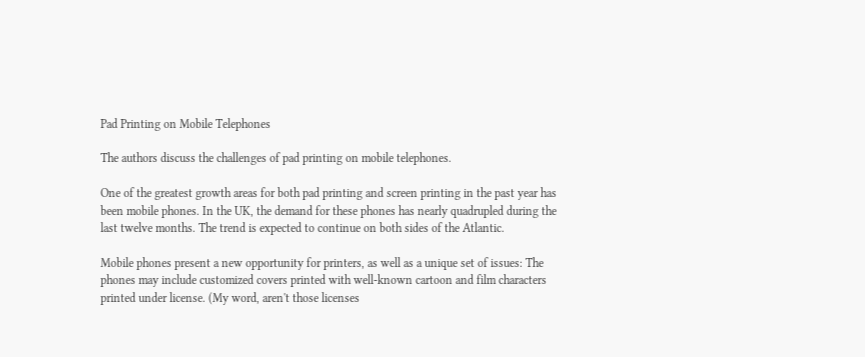Pad Printing on Mobile Telephones

The authors discuss the challenges of pad printing on mobile telephones.

One of the greatest growth areas for both pad printing and screen printing in the past year has been mobile phones. In the UK, the demand for these phones has nearly quadrupled during the last twelve months. The trend is expected to continue on both sides of the Atlantic.

Mobile phones present a new opportunity for printers, as well as a unique set of issues: The phones may include customized covers printed with well-known cartoon and film characters printed under license. (My word, aren't those licenses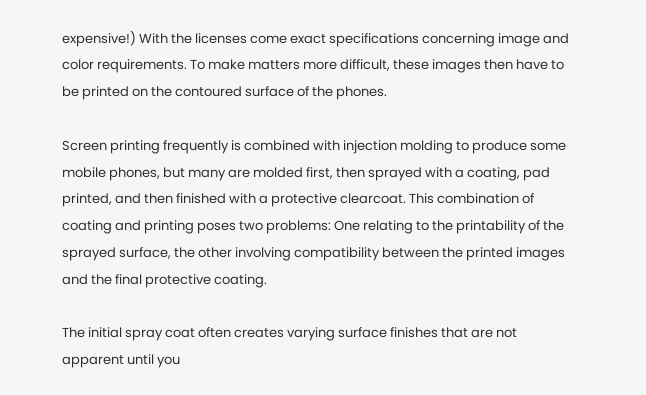expensive!) With the licenses come exact specifications concerning image and color requirements. To make matters more difficult, these images then have to be printed on the contoured surface of the phones.

Screen printing frequently is combined with injection molding to produce some mobile phones, but many are molded first, then sprayed with a coating, pad printed, and then finished with a protective clearcoat. This combination of coating and printing poses two problems: One relating to the printability of the sprayed surface, the other involving compatibility between the printed images and the final protective coating.

The initial spray coat often creates varying surface finishes that are not apparent until you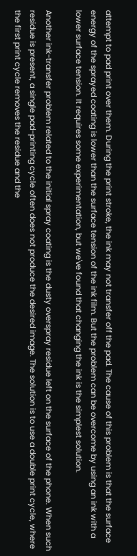attempt to pad print over them. During the print stroke, the ink may not transfer off the pad. The cause of this problem is that the surface energy of the sprayed coating is lower than the surface tension of the ink film. But the problem can be overcome by using an ink with a lower surface tension. It requires some experimentation, but we've found that changing the ink is the simplest solution.

Another ink-transfer problem related to the initial spray coating is the dusty overspray residue left on the surface of the phone. When such residue is present, a single pad-printing cycle often does not produce the desired image. The solution is to use a double print cycle, where the first print cycle removes the residue and the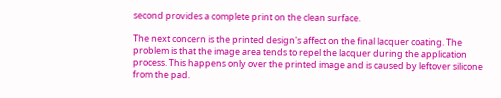second provides a complete print on the clean surface.

The next concern is the printed design's affect on the final lacquer coating. The problem is that the image area tends to repel the lacquer during the application process. This happens only over the printed image and is caused by leftover silicone from the pad.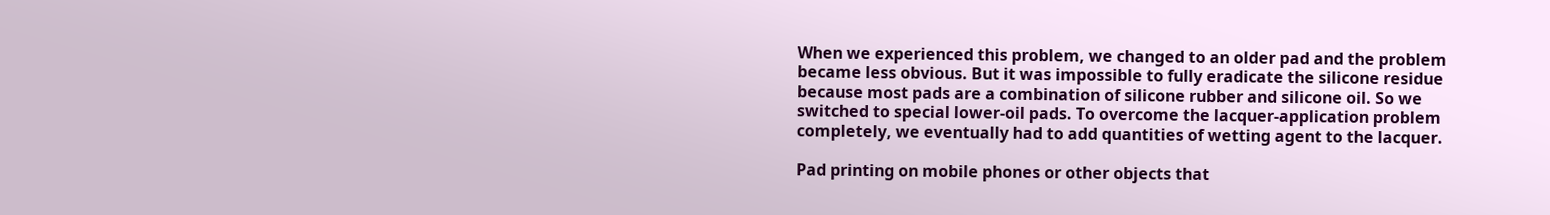When we experienced this problem, we changed to an older pad and the problem became less obvious. But it was impossible to fully eradicate the silicone residue because most pads are a combination of silicone rubber and silicone oil. So we switched to special lower-oil pads. To overcome the lacquer-application problem completely, we eventually had to add quantities of wetting agent to the lacquer.

Pad printing on mobile phones or other objects that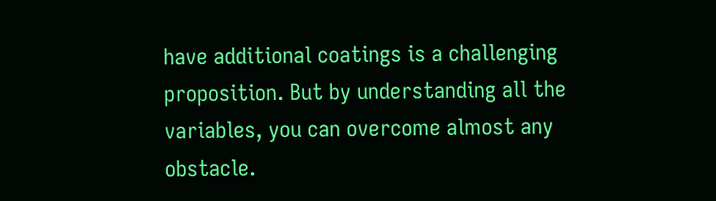have additional coatings is a challenging proposition. But by understanding all the variables, you can overcome almost any obstacle.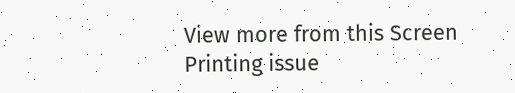View more from this Screen Printing issue